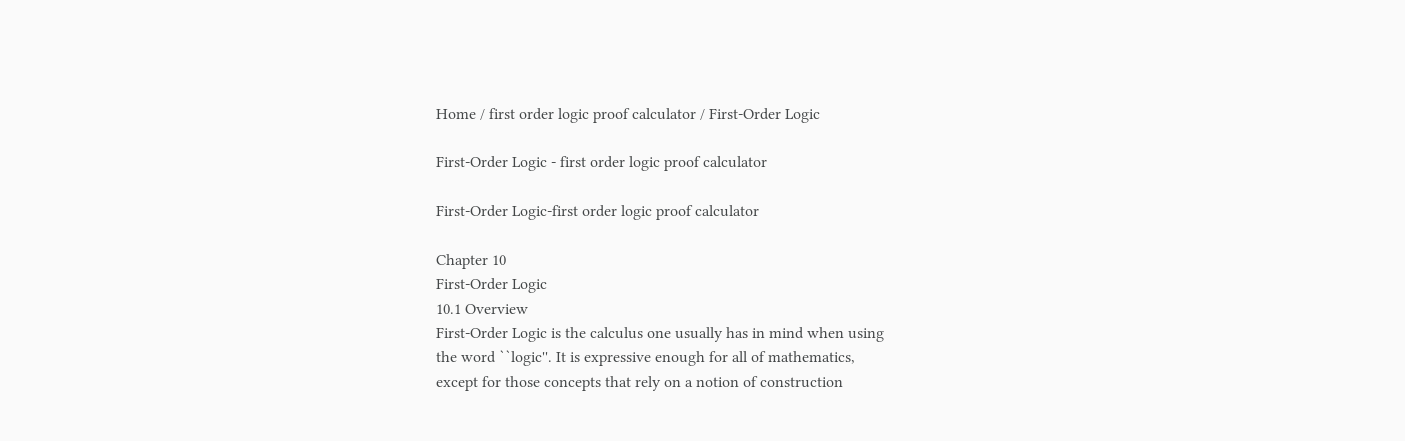Home / first order logic proof calculator / First-Order Logic

First-Order Logic - first order logic proof calculator

First-Order Logic-first order logic proof calculator

Chapter 10
First-Order Logic
10.1 Overview
First-Order Logic is the calculus one usually has in mind when using
the word ``logic''. It is expressive enough for all of mathematics,
except for those concepts that rely on a notion of construction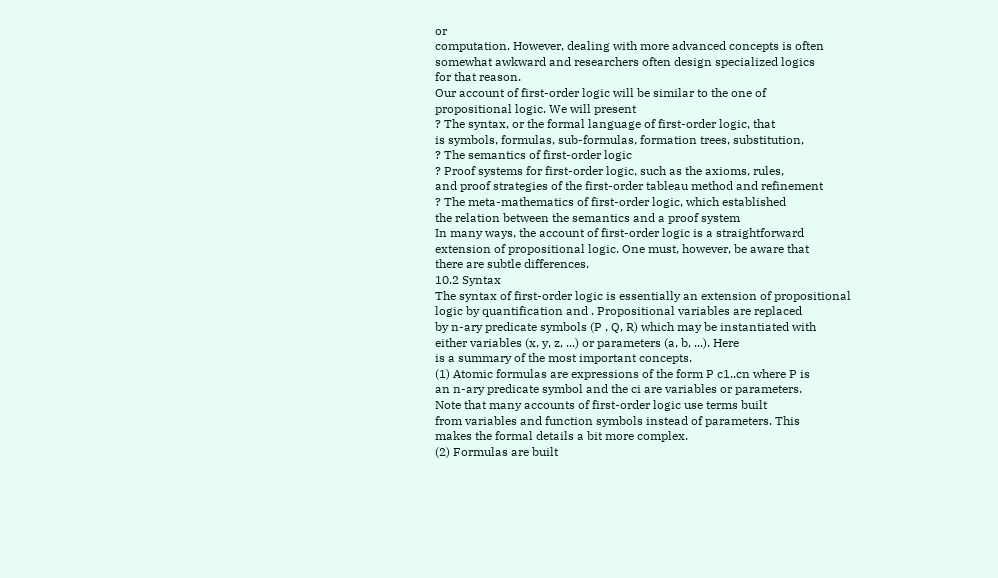or
computation. However, dealing with more advanced concepts is often
somewhat awkward and researchers often design specialized logics
for that reason.
Our account of first-order logic will be similar to the one of
propositional logic. We will present
? The syntax, or the formal language of first-order logic, that
is symbols, formulas, sub-formulas, formation trees, substitution,
? The semantics of first-order logic
? Proof systems for first-order logic, such as the axioms, rules,
and proof strategies of the first-order tableau method and refinement
? The meta-mathematics of first-order logic, which established
the relation between the semantics and a proof system
In many ways, the account of first-order logic is a straightforward
extension of propositional logic. One must, however, be aware that
there are subtle differences.
10.2 Syntax
The syntax of first-order logic is essentially an extension of propositional
logic by quantification and . Propositional variables are replaced
by n-ary predicate symbols (P , Q, R) which may be instantiated with
either variables (x, y, z, ...) or parameters (a, b, ...). Here
is a summary of the most important concepts.
(1) Atomic formulas are expressions of the form P c1..cn where P is
an n-ary predicate symbol and the ci are variables or parameters.
Note that many accounts of first-order logic use terms built
from variables and function symbols instead of parameters. This
makes the formal details a bit more complex.
(2) Formulas are built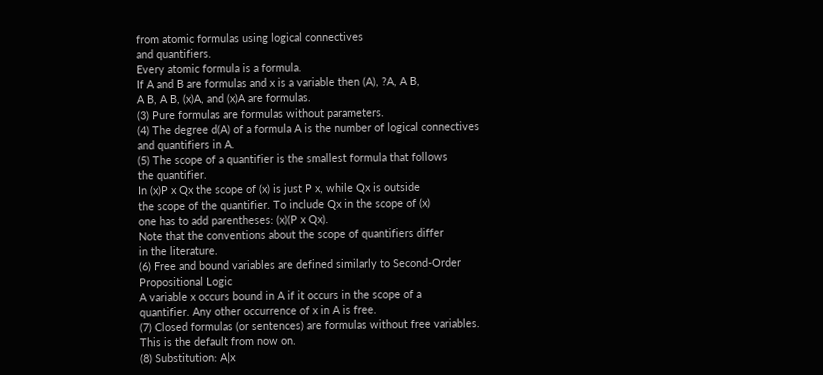from atomic formulas using logical connectives
and quantifiers.
Every atomic formula is a formula.
If A and B are formulas and x is a variable then (A), ?A, A B,
A B, A B, (x)A, and (x)A are formulas.
(3) Pure formulas are formulas without parameters.
(4) The degree d(A) of a formula A is the number of logical connectives
and quantifiers in A.
(5) The scope of a quantifier is the smallest formula that follows
the quantifier.
In (x)P x Qx the scope of (x) is just P x, while Qx is outside
the scope of the quantifier. To include Qx in the scope of (x)
one has to add parentheses: (x)(P x Qx).
Note that the conventions about the scope of quantifiers differ
in the literature.
(6) Free and bound variables are defined similarly to Second-Order
Propositional Logic
A variable x occurs bound in A if it occurs in the scope of a
quantifier. Any other occurrence of x in A is free.
(7) Closed formulas (or sentences) are formulas without free variables.
This is the default from now on.
(8) Substitution: A|x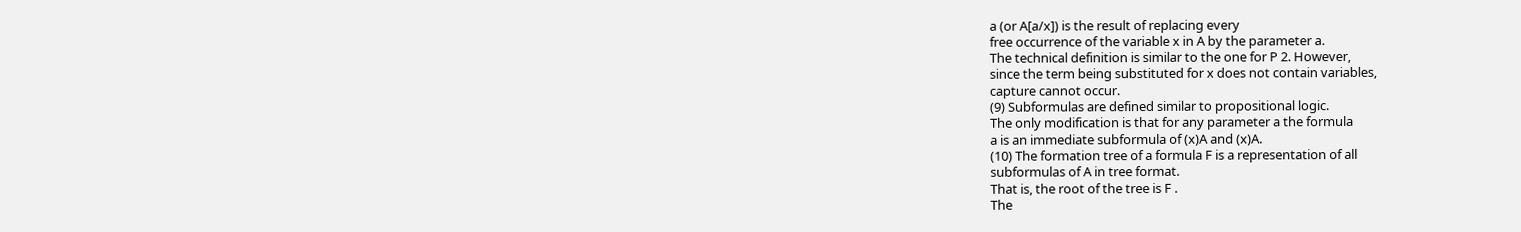a (or A[a/x]) is the result of replacing every
free occurrence of the variable x in A by the parameter a.
The technical definition is similar to the one for P 2. However,
since the term being substituted for x does not contain variables,
capture cannot occur.
(9) Subformulas are defined similar to propositional logic.
The only modification is that for any parameter a the formula
a is an immediate subformula of (x)A and (x)A.
(10) The formation tree of a formula F is a representation of all
subformulas of A in tree format.
That is, the root of the tree is F .
The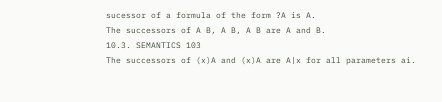sucessor of a formula of the form ?A is A.
The successors of A B, A B, A B are A and B.
10.3. SEMANTICS 103
The successors of (x)A and (x)A are A|x for all parameters ai.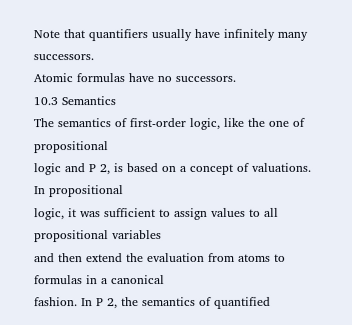Note that quantifiers usually have infinitely many successors.
Atomic formulas have no successors.
10.3 Semantics
The semantics of first-order logic, like the one of propositional
logic and P 2, is based on a concept of valuations. In propositional
logic, it was sufficient to assign values to all propositional variables
and then extend the evaluation from atoms to formulas in a canonical
fashion. In P 2, the semantics of quantified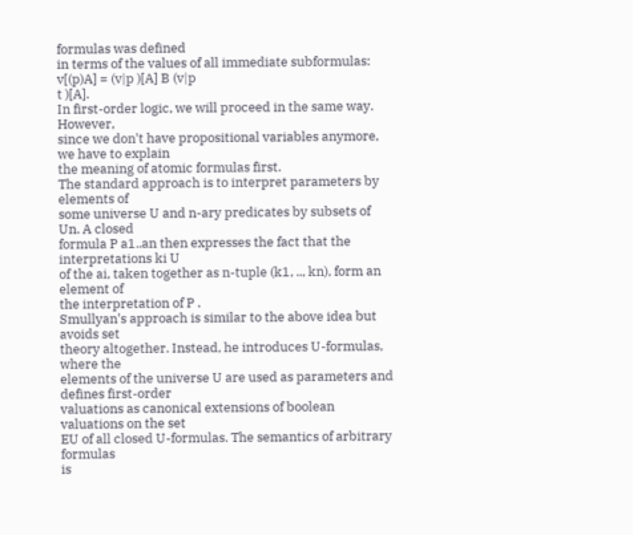formulas was defined
in terms of the values of all immediate subformulas:
v[(p)A] = (v|p )[A] B (v|p
t )[A].
In first-order logic, we will proceed in the same way. However,
since we don't have propositional variables anymore, we have to explain
the meaning of atomic formulas first.
The standard approach is to interpret parameters by elements of
some universe U and n-ary predicates by subsets of Un. A closed
formula P a1..an then expresses the fact that the interpretations ki U
of the ai, taken together as n-tuple (k1, .., kn), form an element of
the interpretation of P .
Smullyan's approach is similar to the above idea but avoids set
theory altogether. Instead, he introduces U-formulas, where the
elements of the universe U are used as parameters and defines first-order
valuations as canonical extensions of boolean valuations on the set
EU of all closed U-formulas. The semantics of arbitrary formulas
is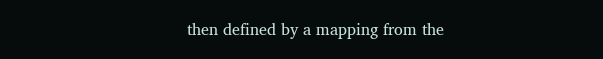then defined by a mapping from the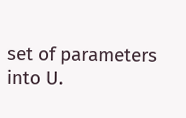set of parameters into U.